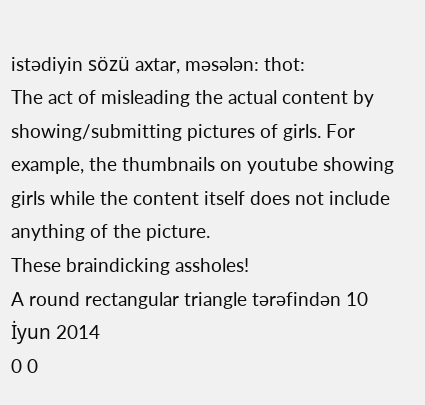istədiyin sözü axtar, məsələn: thot:
The act of misleading the actual content by showing/submitting pictures of girls. For example, the thumbnails on youtube showing girls while the content itself does not include anything of the picture.
These braindicking assholes!
A round rectangular triangle tərəfindən 10 İyun 2014
0 0